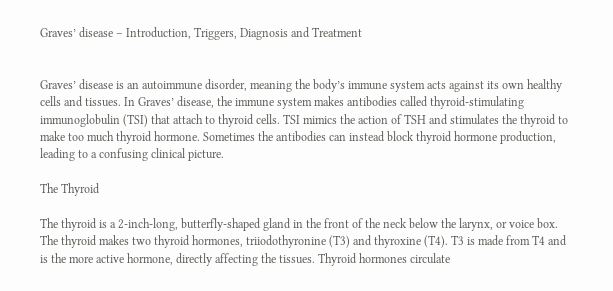Graves’ disease – Introduction, Triggers, Diagnosis and Treatment


Graves’ disease is an autoimmune disorder, meaning the body’s immune system acts against its own healthy cells and tissues. In Graves’ disease, the immune system makes antibodies called thyroid-stimulating immunoglobulin (TSI) that attach to thyroid cells. TSI mimics the action of TSH and stimulates the thyroid to make too much thyroid hormone. Sometimes the antibodies can instead block thyroid hormone production, leading to a confusing clinical picture.

The Thyroid

The thyroid is a 2-inch-long, butterfly-shaped gland in the front of the neck below the larynx, or voice box. The thyroid makes two thyroid hormones, triiodothyronine (T3) and thyroxine (T4). T3 is made from T4 and is the more active hormone, directly affecting the tissues. Thyroid hormones circulate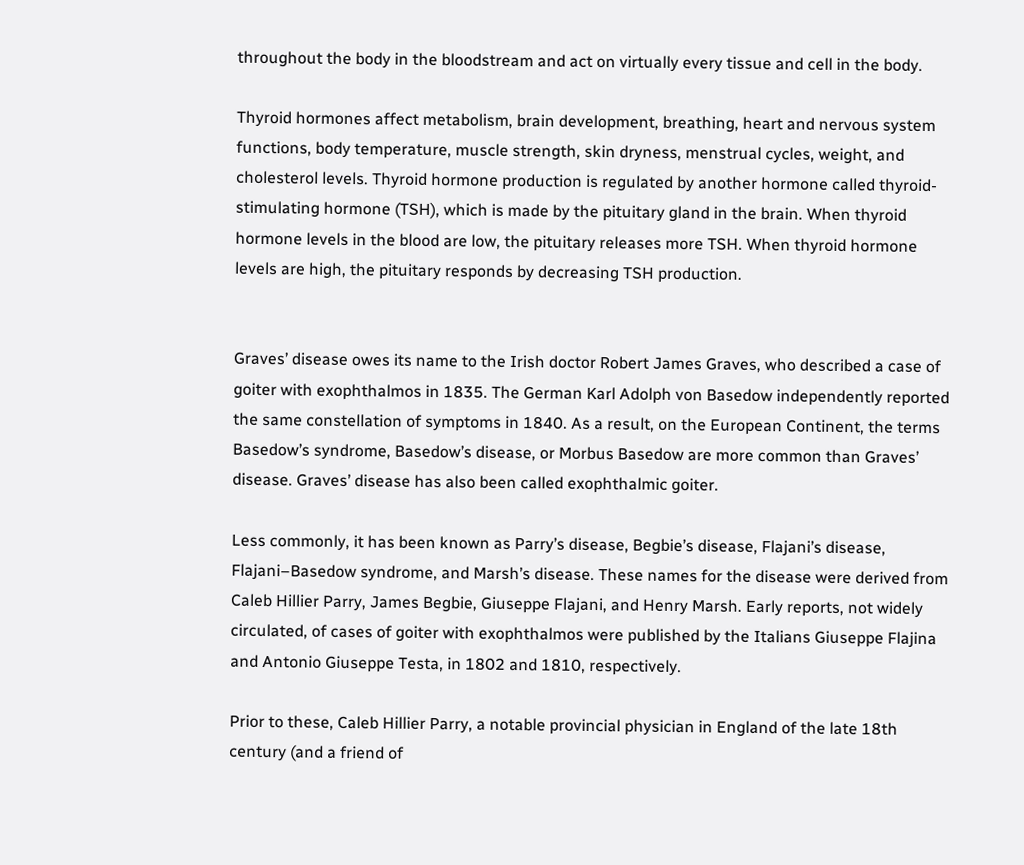throughout the body in the bloodstream and act on virtually every tissue and cell in the body.

Thyroid hormones affect metabolism, brain development, breathing, heart and nervous system functions, body temperature, muscle strength, skin dryness, menstrual cycles, weight, and cholesterol levels. Thyroid hormone production is regulated by another hormone called thyroid-stimulating hormone (TSH), which is made by the pituitary gland in the brain. When thyroid hormone levels in the blood are low, the pituitary releases more TSH. When thyroid hormone levels are high, the pituitary responds by decreasing TSH production.


Graves’ disease owes its name to the Irish doctor Robert James Graves, who described a case of goiter with exophthalmos in 1835. The German Karl Adolph von Basedow independently reported the same constellation of symptoms in 1840. As a result, on the European Continent, the terms Basedow’s syndrome, Basedow’s disease, or Morbus Basedow are more common than Graves’ disease. Graves’ disease has also been called exophthalmic goiter.

Less commonly, it has been known as Parry’s disease, Begbie’s disease, Flajani’s disease, Flajani–Basedow syndrome, and Marsh’s disease. These names for the disease were derived from Caleb Hillier Parry, James Begbie, Giuseppe Flajani, and Henry Marsh. Early reports, not widely circulated, of cases of goiter with exophthalmos were published by the Italians Giuseppe Flajina and Antonio Giuseppe Testa, in 1802 and 1810, respectively.

Prior to these, Caleb Hillier Parry, a notable provincial physician in England of the late 18th century (and a friend of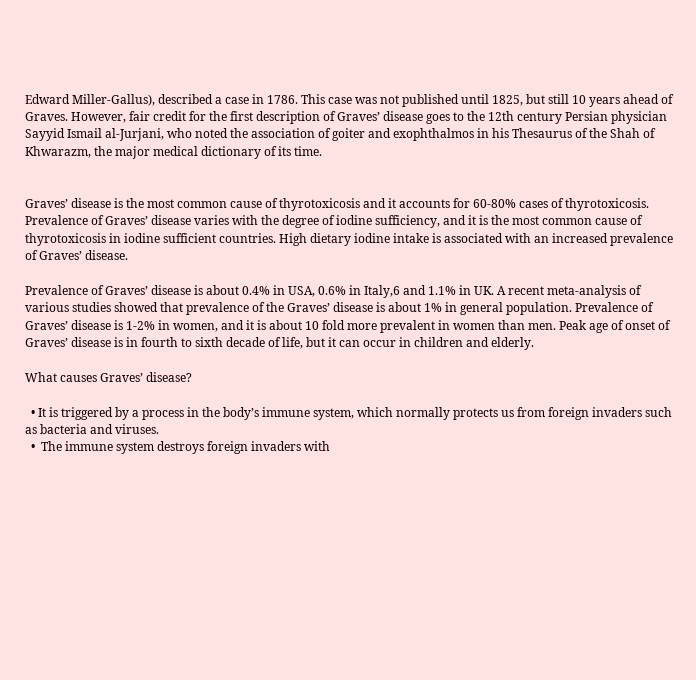Edward Miller-Gallus), described a case in 1786. This case was not published until 1825, but still 10 years ahead of Graves. However, fair credit for the first description of Graves’ disease goes to the 12th century Persian physician Sayyid Ismail al-Jurjani, who noted the association of goiter and exophthalmos in his Thesaurus of the Shah of Khwarazm, the major medical dictionary of its time.


Graves’ disease is the most common cause of thyrotoxicosis and it accounts for 60-80% cases of thyrotoxicosis. Prevalence of Graves’ disease varies with the degree of iodine sufficiency, and it is the most common cause of thyrotoxicosis in iodine sufficient countries. High dietary iodine intake is associated with an increased prevalence of Graves’ disease.

Prevalence of Graves’ disease is about 0.4% in USA, 0.6% in Italy,6 and 1.1% in UK. A recent meta-analysis of various studies showed that prevalence of the Graves’ disease is about 1% in general population. Prevalence of Graves’ disease is 1-2% in women, and it is about 10 fold more prevalent in women than men. Peak age of onset of Graves’ disease is in fourth to sixth decade of life, but it can occur in children and elderly.

What causes Graves’ disease?

  • It is triggered by a process in the body’s immune system, which normally protects us from foreign invaders such as bacteria and viruses.
  •  The immune system destroys foreign invaders with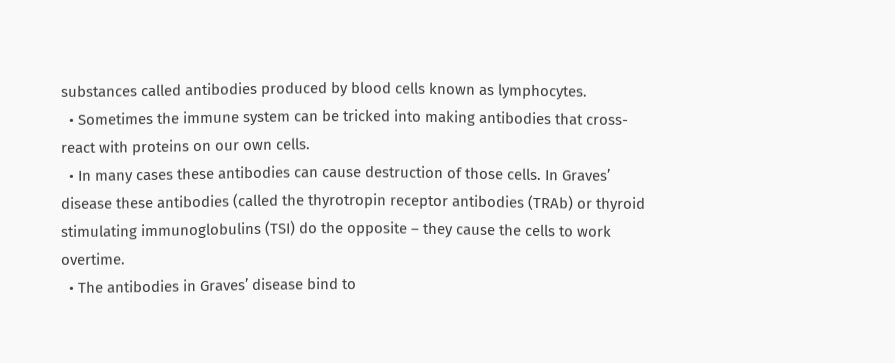substances called antibodies produced by blood cells known as lymphocytes.
  • Sometimes the immune system can be tricked into making antibodies that cross-react with proteins on our own cells.
  • In many cases these antibodies can cause destruction of those cells. In Graves’ disease these antibodies (called the thyrotropin receptor antibodies (TRAb) or thyroid stimulating immunoglobulins (TSI) do the opposite – they cause the cells to work overtime.
  • The antibodies in Graves’ disease bind to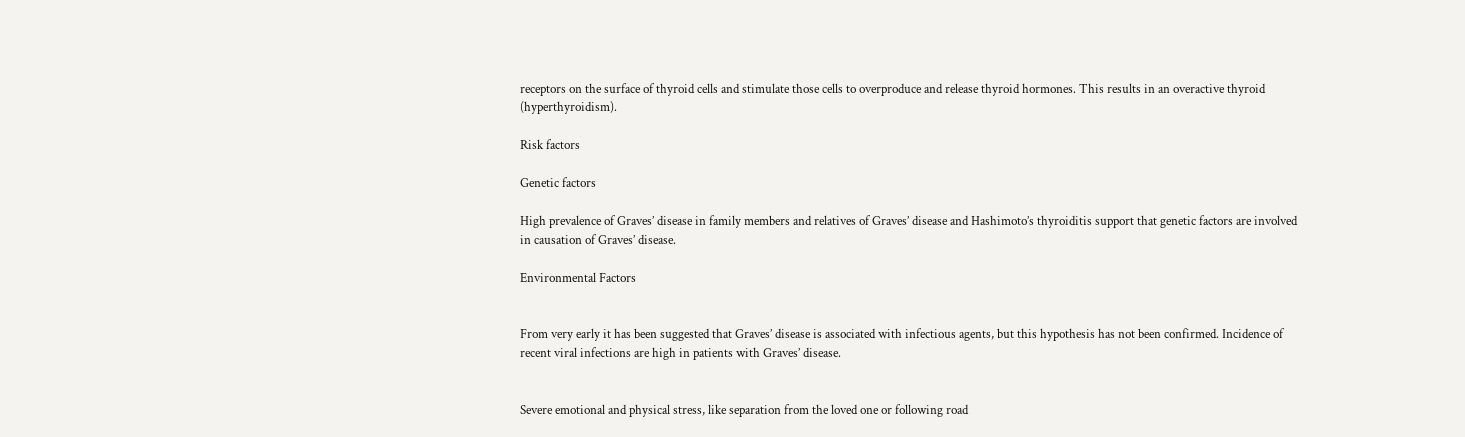receptors on the surface of thyroid cells and stimulate those cells to overproduce and release thyroid hormones. This results in an overactive thyroid (hyperthyroidism).

Risk factors

Genetic factors

High prevalence of Graves’ disease in family members and relatives of Graves’ disease and Hashimoto’s thyroiditis support that genetic factors are involved in causation of Graves’ disease.

Environmental Factors


From very early it has been suggested that Graves’ disease is associated with infectious agents, but this hypothesis has not been confirmed. Incidence of recent viral infections are high in patients with Graves’ disease.


Severe emotional and physical stress, like separation from the loved one or following road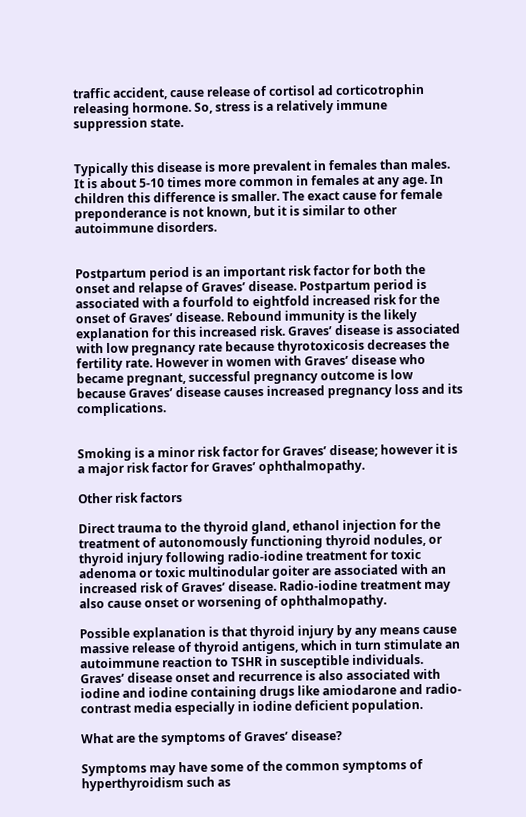traffic accident, cause release of cortisol ad corticotrophin releasing hormone. So, stress is a relatively immune suppression state.


Typically this disease is more prevalent in females than males. It is about 5-10 times more common in females at any age. In children this difference is smaller. The exact cause for female preponderance is not known, but it is similar to other autoimmune disorders.


Postpartum period is an important risk factor for both the onset and relapse of Graves’ disease. Postpartum period is associated with a fourfold to eightfold increased risk for the onset of Graves’ disease. Rebound immunity is the likely explanation for this increased risk. Graves’ disease is associated with low pregnancy rate because thyrotoxicosis decreases the fertility rate. However in women with Graves’ disease who became pregnant, successful pregnancy outcome is low because Graves’ disease causes increased pregnancy loss and its complications.


Smoking is a minor risk factor for Graves’ disease; however it is a major risk factor for Graves’ ophthalmopathy.

Other risk factors

Direct trauma to the thyroid gland, ethanol injection for the treatment of autonomously functioning thyroid nodules, or thyroid injury following radio-iodine treatment for toxic adenoma or toxic multinodular goiter are associated with an increased risk of Graves’ disease. Radio-iodine treatment may also cause onset or worsening of ophthalmopathy.

Possible explanation is that thyroid injury by any means cause massive release of thyroid antigens, which in turn stimulate an autoimmune reaction to TSHR in susceptible individuals. Graves’ disease onset and recurrence is also associated with iodine and iodine containing drugs like amiodarone and radio-contrast media especially in iodine deficient population.

What are the symptoms of Graves’ disease?

Symptoms may have some of the common symptoms of hyperthyroidism such as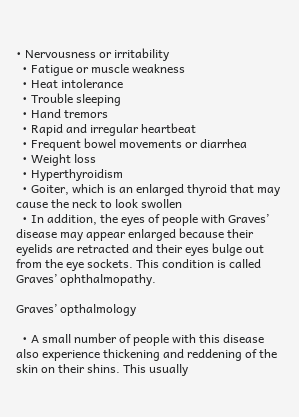• Nervousness or irritability
  • Fatigue or muscle weakness
  • Heat intolerance
  • Trouble sleeping
  • Hand tremors
  • Rapid and irregular heartbeat
  • Frequent bowel movements or diarrhea
  • Weight loss
  • Hyperthyroidism
  • Goiter, which is an enlarged thyroid that may cause the neck to look swollen
  • In addition, the eyes of people with Graves’ disease may appear enlarged because their eyelids are retracted and their eyes bulge out from the eye sockets. This condition is called Graves’ ophthalmopathy.

Graves’ opthalmology

  • A small number of people with this disease also experience thickening and reddening of the skin on their shins. This usually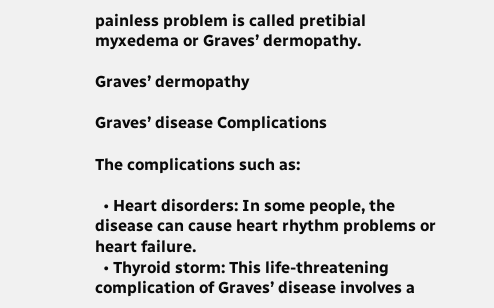painless problem is called pretibial myxedema or Graves’ dermopathy.

Graves’ dermopathy

Graves’ disease Complications

The complications such as:

  • Heart disorders: In some people, the disease can cause heart rhythm problems or heart failure.
  • Thyroid storm: This life-threatening complication of Graves’ disease involves a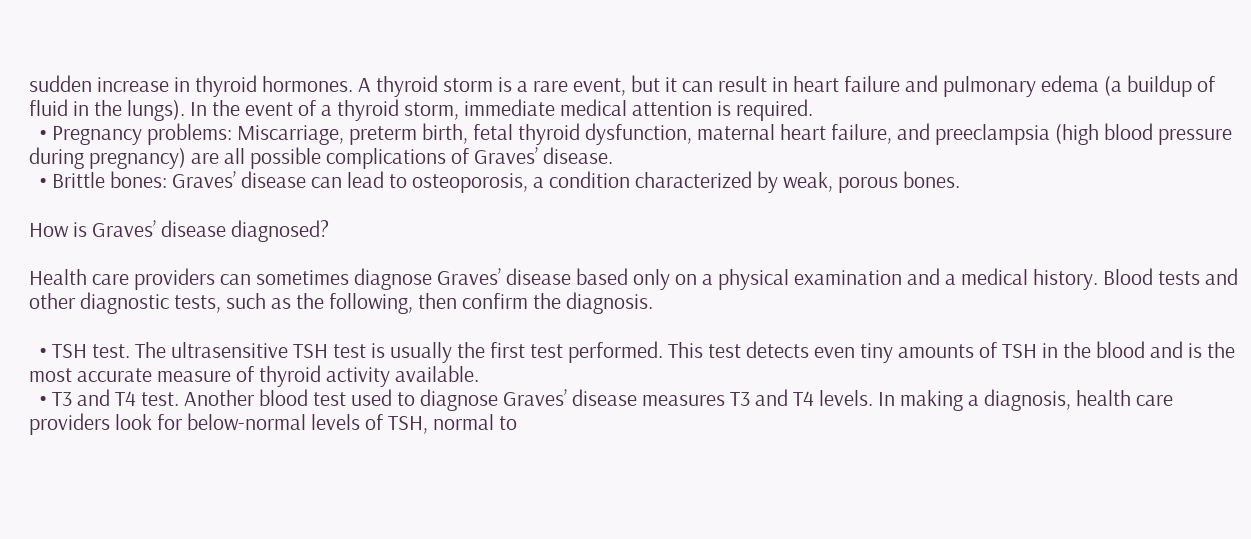sudden increase in thyroid hormones. A thyroid storm is a rare event, but it can result in heart failure and pulmonary edema (a buildup of fluid in the lungs). In the event of a thyroid storm, immediate medical attention is required.
  • Pregnancy problems: Miscarriage, preterm birth, fetal thyroid dysfunction, maternal heart failure, and preeclampsia (high blood pressure during pregnancy) are all possible complications of Graves’ disease.
  • Brittle bones: Graves’ disease can lead to osteoporosis, a condition characterized by weak, porous bones.

How is Graves’ disease diagnosed?

Health care providers can sometimes diagnose Graves’ disease based only on a physical examination and a medical history. Blood tests and other diagnostic tests, such as the following, then confirm the diagnosis.

  • TSH test. The ultrasensitive TSH test is usually the first test performed. This test detects even tiny amounts of TSH in the blood and is the most accurate measure of thyroid activity available.
  • T3 and T4 test. Another blood test used to diagnose Graves’ disease measures T3 and T4 levels. In making a diagnosis, health care providers look for below-normal levels of TSH, normal to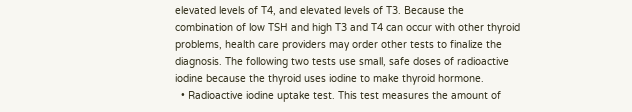elevated levels of T4, and elevated levels of T3. Because the combination of low TSH and high T3 and T4 can occur with other thyroid problems, health care providers may order other tests to finalize the diagnosis. The following two tests use small, safe doses of radioactive iodine because the thyroid uses iodine to make thyroid hormone.
  • Radioactive iodine uptake test. This test measures the amount of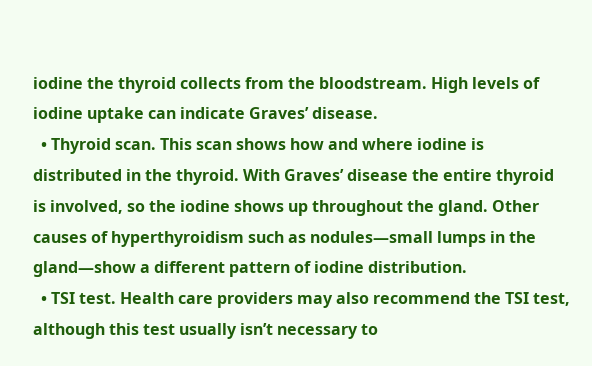iodine the thyroid collects from the bloodstream. High levels of iodine uptake can indicate Graves’ disease.
  • Thyroid scan. This scan shows how and where iodine is distributed in the thyroid. With Graves’ disease the entire thyroid is involved, so the iodine shows up throughout the gland. Other causes of hyperthyroidism such as nodules—small lumps in the gland—show a different pattern of iodine distribution.
  • TSI test. Health care providers may also recommend the TSI test, although this test usually isn’t necessary to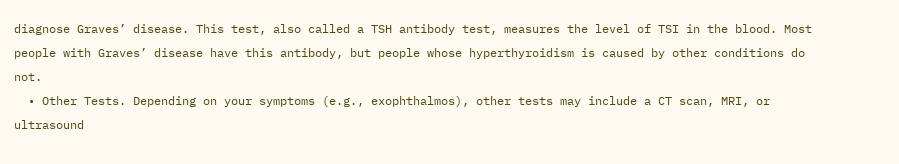diagnose Graves’ disease. This test, also called a TSH antibody test, measures the level of TSI in the blood. Most people with Graves’ disease have this antibody, but people whose hyperthyroidism is caused by other conditions do not.
  • Other Tests. Depending on your symptoms (e.g., exophthalmos), other tests may include a CT scan, MRI, or ultrasound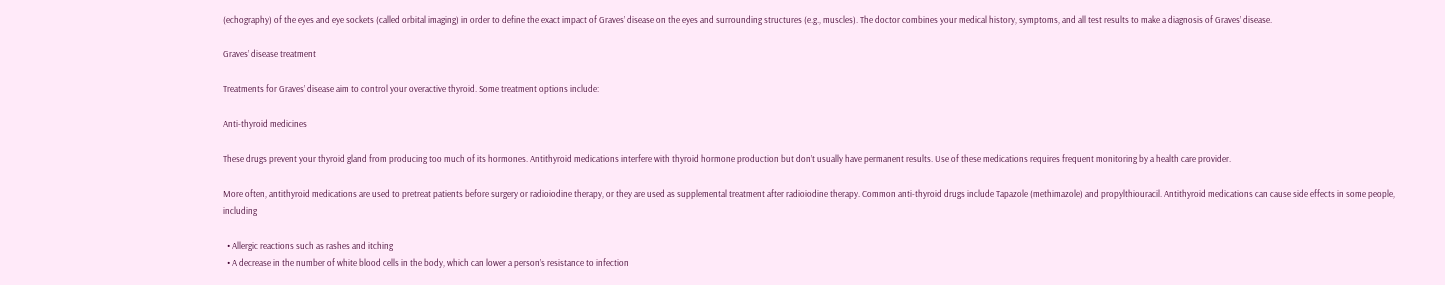(echography) of the eyes and eye sockets (called orbital imaging) in order to define the exact impact of Graves’ disease on the eyes and surrounding structures (e.g., muscles). The doctor combines your medical history, symptoms, and all test results to make a diagnosis of Graves’ disease.

Graves’ disease treatment

Treatments for Graves’ disease aim to control your overactive thyroid. Some treatment options include:

Anti-thyroid medicines

These drugs prevent your thyroid gland from producing too much of its hormones. Antithyroid medications interfere with thyroid hormone production but don’t usually have permanent results. Use of these medications requires frequent monitoring by a health care provider.

More often, antithyroid medications are used to pretreat patients before surgery or radioiodine therapy, or they are used as supplemental treatment after radioiodine therapy. Common anti-thyroid drugs include Tapazole (methimazole) and propylthiouracil. Antithyroid medications can cause side effects in some people, including

  • Allergic reactions such as rashes and itching
  • A decrease in the number of white blood cells in the body, which can lower a person’s resistance to infection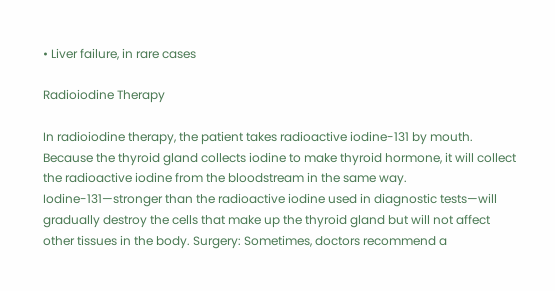• Liver failure, in rare cases

Radioiodine Therapy

In radioiodine therapy, the patient takes radioactive iodine-131 by mouth. Because the thyroid gland collects iodine to make thyroid hormone, it will collect the radioactive iodine from the bloodstream in the same way. Iodine-131—stronger than the radioactive iodine used in diagnostic tests—will gradually destroy the cells that make up the thyroid gland but will not affect other tissues in the body. Surgery: Sometimes, doctors recommend a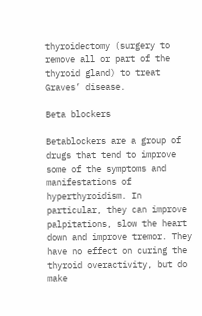thyroidectomy (surgery to remove all or part of the thyroid gland) to treat Graves’ disease.

Beta blockers

Betablockers are a group of drugs that tend to improve some of the symptoms and manifestations of hyperthyroidism. In particular, they can improve palpitations, slow the heart down and improve tremor. They have no effect on curing the thyroid overactivity, but do make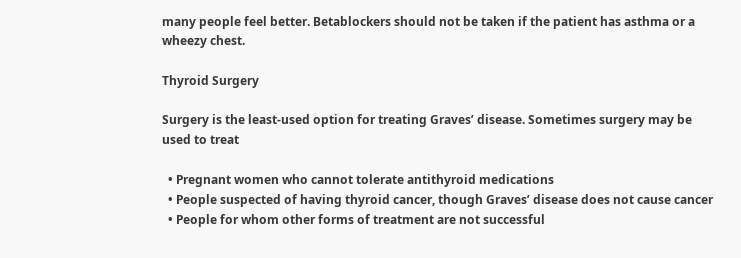many people feel better. Betablockers should not be taken if the patient has asthma or a wheezy chest.

Thyroid Surgery

Surgery is the least-used option for treating Graves’ disease. Sometimes surgery may be used to treat

  • Pregnant women who cannot tolerate antithyroid medications
  • People suspected of having thyroid cancer, though Graves’ disease does not cause cancer
  • People for whom other forms of treatment are not successful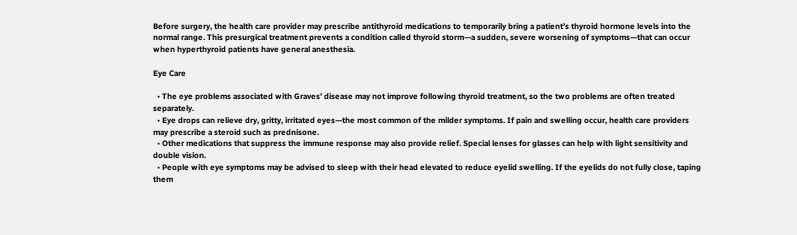Before surgery, the health care provider may prescribe antithyroid medications to temporarily bring a patient’s thyroid hormone levels into the normal range. This presurgical treatment prevents a condition called thyroid storm—a sudden, severe worsening of symptoms—that can occur when hyperthyroid patients have general anesthesia.

Eye Care

  • The eye problems associated with Graves’ disease may not improve following thyroid treatment, so the two problems are often treated separately.
  • Eye drops can relieve dry, gritty, irritated eyes—the most common of the milder symptoms. If pain and swelling occur, health care providers may prescribe a steroid such as prednisone.
  • Other medications that suppress the immune response may also provide relief. Special lenses for glasses can help with light sensitivity and double vision.
  • People with eye symptoms may be advised to sleep with their head elevated to reduce eyelid swelling. If the eyelids do not fully close, taping them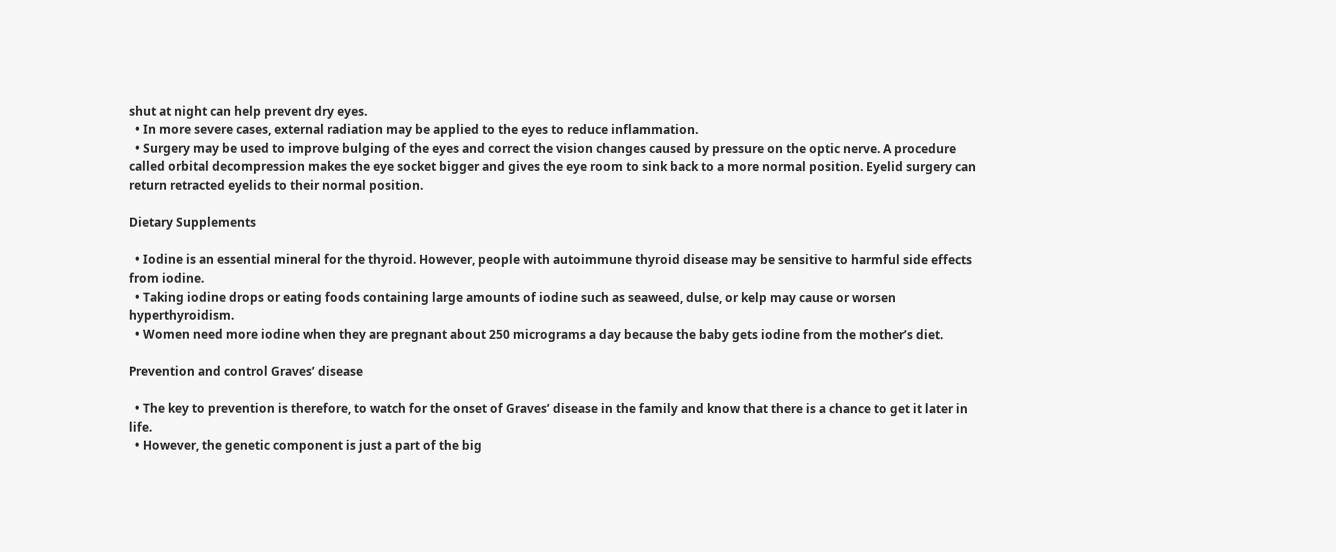shut at night can help prevent dry eyes.
  • In more severe cases, external radiation may be applied to the eyes to reduce inflammation.
  • Surgery may be used to improve bulging of the eyes and correct the vision changes caused by pressure on the optic nerve. A procedure called orbital decompression makes the eye socket bigger and gives the eye room to sink back to a more normal position. Eyelid surgery can return retracted eyelids to their normal position.

Dietary Supplements

  • Iodine is an essential mineral for the thyroid. However, people with autoimmune thyroid disease may be sensitive to harmful side effects from iodine.
  • Taking iodine drops or eating foods containing large amounts of iodine such as seaweed, dulse, or kelp may cause or worsen hyperthyroidism.
  • Women need more iodine when they are pregnant about 250 micrograms a day because the baby gets iodine from the mother’s diet.

Prevention and control Graves’ disease

  • The key to prevention is therefore, to watch for the onset of Graves’ disease in the family and know that there is a chance to get it later in life.
  • However, the genetic component is just a part of the big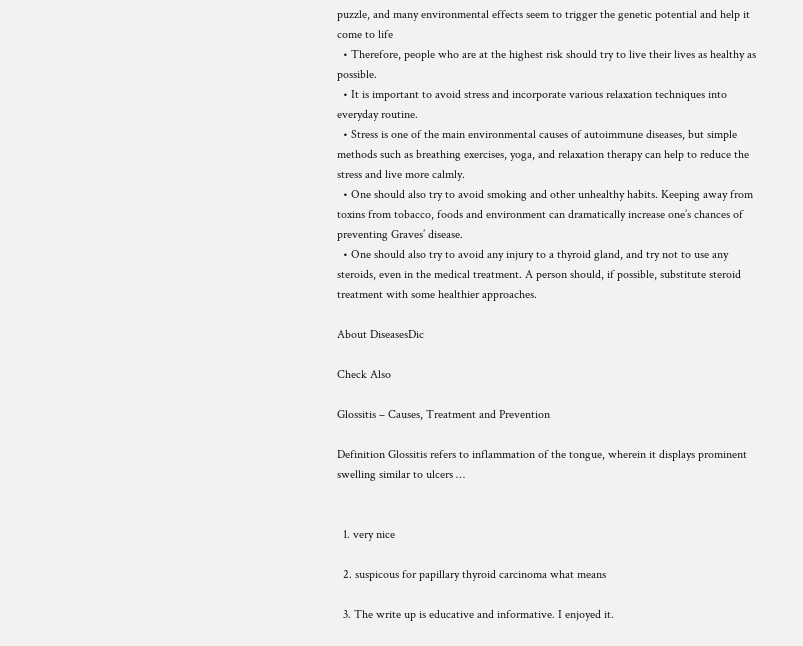puzzle, and many environmental effects seem to trigger the genetic potential and help it come to life
  • Therefore, people who are at the highest risk should try to live their lives as healthy as possible.
  • It is important to avoid stress and incorporate various relaxation techniques into everyday routine.
  • Stress is one of the main environmental causes of autoimmune diseases, but simple methods such as breathing exercises, yoga, and relaxation therapy can help to reduce the stress and live more calmly.
  • One should also try to avoid smoking and other unhealthy habits. Keeping away from toxins from tobacco, foods and environment can dramatically increase one’s chances of preventing Graves’ disease.
  • One should also try to avoid any injury to a thyroid gland, and try not to use any steroids, even in the medical treatment. A person should, if possible, substitute steroid treatment with some healthier approaches.

About DiseasesDic

Check Also

Glossitis – Causes, Treatment and Prevention

Definition Glossitis refers to inflammation of the tongue, wherein it displays prominent swelling similar to ulcers …


  1. very nice

  2. suspicous for papillary thyroid carcinoma what means

  3. The write up is educative and informative. I enjoyed it.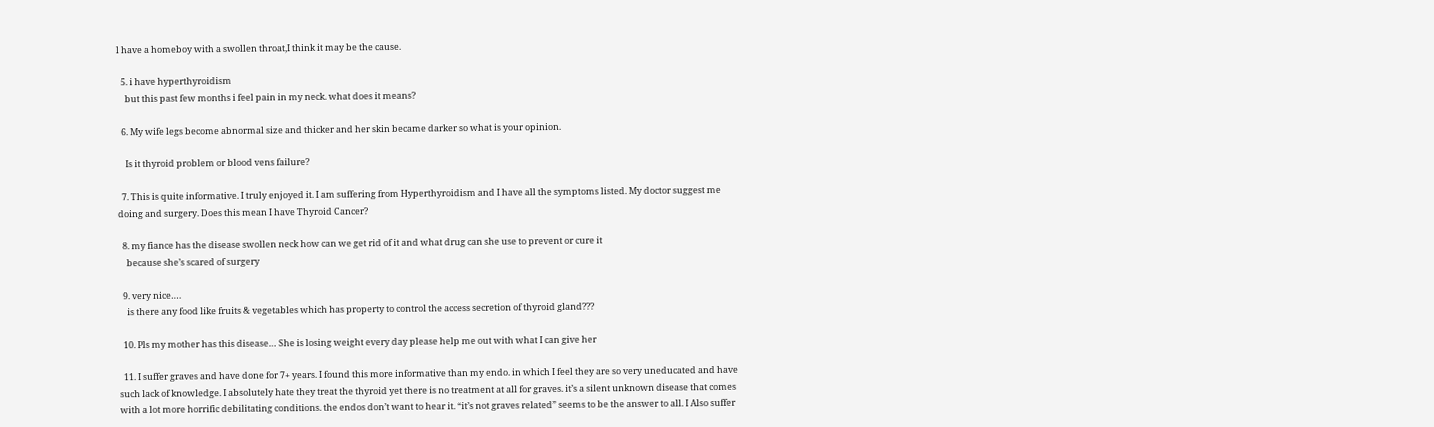l have a homeboy with a swollen throat,I think it may be the cause.

  5. i have hyperthyroidism
    but this past few months i feel pain in my neck. what does it means?

  6. My wife legs become abnormal size and thicker and her skin became darker so what is your opinion.

    Is it thyroid problem or blood vens failure?

  7. This is quite informative. I truly enjoyed it. I am suffering from Hyperthyroidism and I have all the symptoms listed. My doctor suggest me doing and surgery. Does this mean I have Thyroid Cancer?

  8. my fiance has the disease swollen neck how can we get rid of it and what drug can she use to prevent or cure it
    because she’s scared of surgery

  9. very nice….
    is there any food like fruits & vegetables which has property to control the access secretion of thyroid gland???

  10. Pls my mother has this disease… She is losing weight every day please help me out with what I can give her

  11. I suffer graves and have done for 7+ years. I found this more informative than my endo. in which I feel they are so very uneducated and have such lack of knowledge. I absolutely hate they treat the thyroid yet there is no treatment at all for graves. it’s a silent unknown disease that comes with a lot more horrific debilitating conditions. the endos don’t want to hear it. “it’s not graves related” seems to be the answer to all. I Also suffer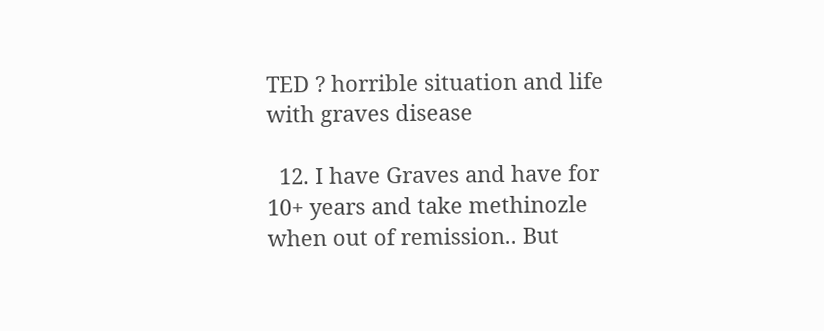TED ? horrible situation and life with graves disease

  12. I have Graves and have for 10+ years and take methinozle when out of remission.. But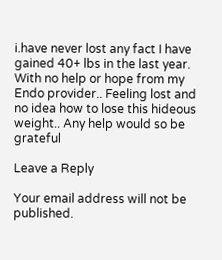i.have never lost any fact I have gained 40+ lbs in the last year. With no help or hope from my Endo provider.. Feeling lost and no idea how to lose this hideous weight.. Any help would so be grateful

Leave a Reply

Your email address will not be published.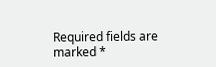Required fields are marked *